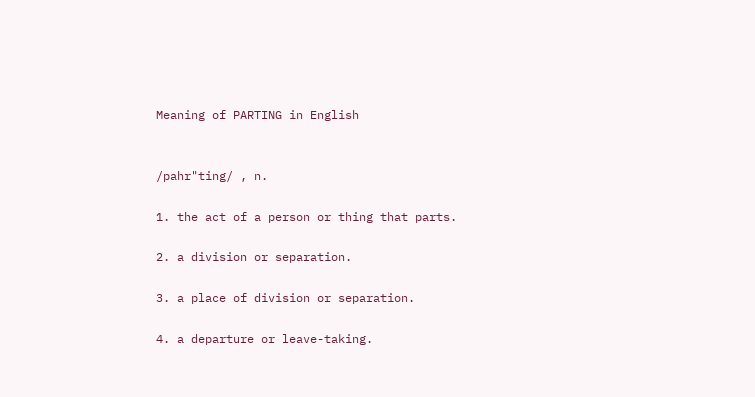Meaning of PARTING in English


/pahr"ting/ , n.

1. the act of a person or thing that parts.

2. a division or separation.

3. a place of division or separation.

4. a departure or leave-taking.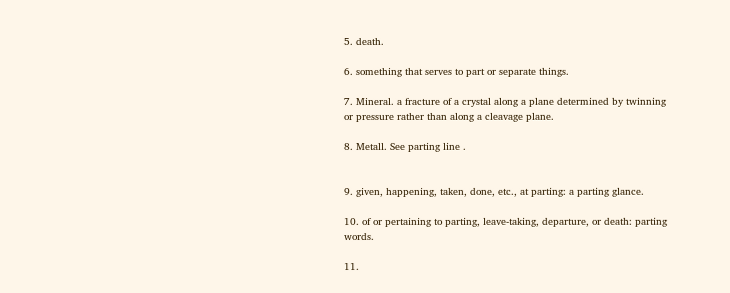5. death.

6. something that serves to part or separate things.

7. Mineral. a fracture of a crystal along a plane determined by twinning or pressure rather than along a cleavage plane.

8. Metall. See parting line .


9. given, happening, taken, done, etc., at parting: a parting glance.

10. of or pertaining to parting, leave-taking, departure, or death: parting words.

11.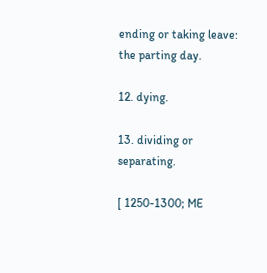ending or taking leave: the parting day.

12. dying.

13. dividing or separating.

[ 1250-1300; ME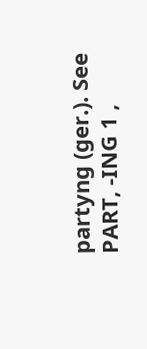partyng (ger.). See PART, -ING 1 ,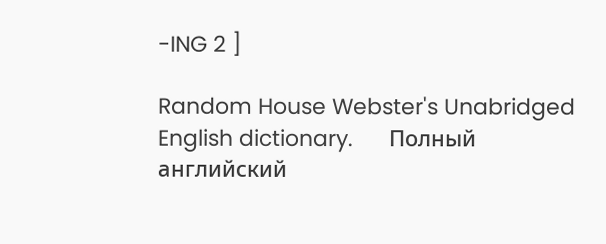-ING 2 ]

Random House Webster's Unabridged English dictionary.      Полный английский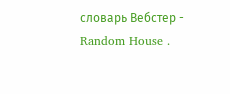словарь Вебстер - Random House .